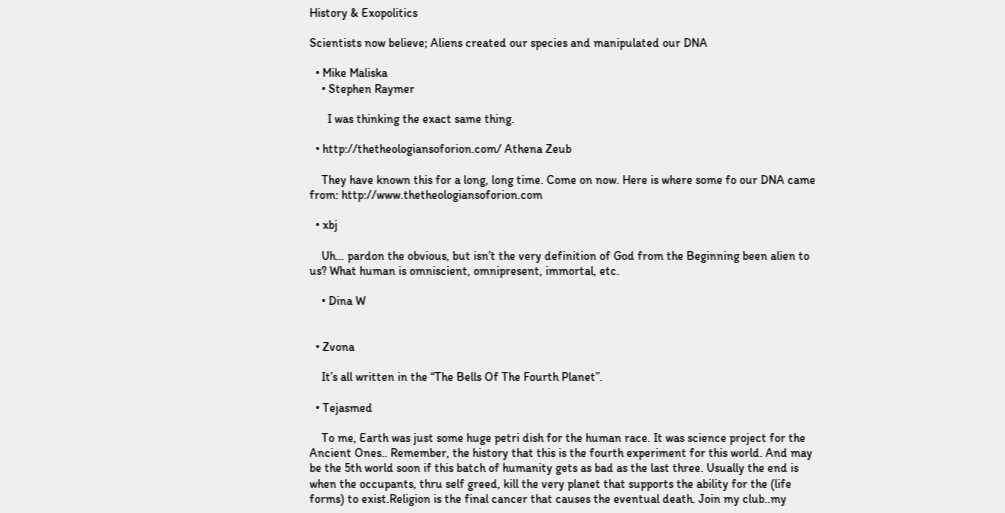History & Exopolitics

Scientists now believe; Aliens created our species and manipulated our DNA

  • Mike Maliska
    • Stephen Raymer

      I was thinking the exact same thing.

  • http://thetheologiansoforion.com/ Athena Zeub

    They have known this for a long, long time. Come on now. Here is where some fo our DNA came from: http://www.thetheologiansoforion.com

  • xbj

    Uh… pardon the obvious, but isn’t the very definition of God from the Beginning been alien to us? What human is omniscient, omnipresent, immortal, etc.

    • Dina W


  • Zvona

    It’s all written in the “The Bells Of The Fourth Planet”.

  • Tejasmed

    To me, Earth was just some huge petri dish for the human race. It was science project for the Ancient Ones.. Remember, the history that this is the fourth experiment for this world. And may be the 5th world soon if this batch of humanity gets as bad as the last three. Usually the end is when the occupants, thru self greed, kill the very planet that supports the ability for the (life forms) to exist.Religion is the final cancer that causes the eventual death. Join my club..my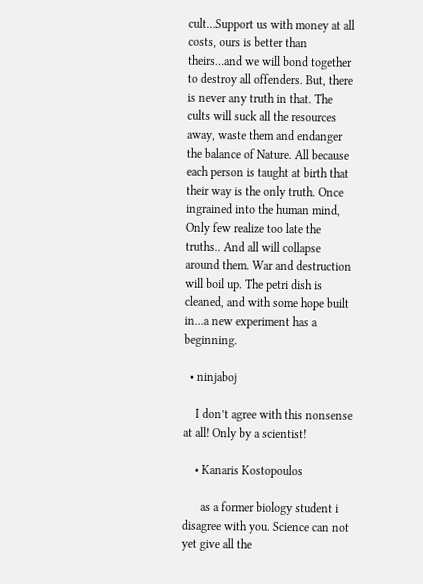cult…Support us with money at all costs, ours is better than theirs…and we will bond together to destroy all offenders. But, there is never any truth in that. The cults will suck all the resources away, waste them and endanger the balance of Nature. All because each person is taught at birth that their way is the only truth. Once ingrained into the human mind, Only few realize too late the truths.. And all will collapse around them. War and destruction will boil up. The petri dish is cleaned, and with some hope built in…a new experiment has a beginning.

  • ninjaboj

    I don’t agree with this nonsense at all! Only by a scientist!

    • Kanaris Kostopoulos

      as a former biology student i disagree with you. Science can not yet give all the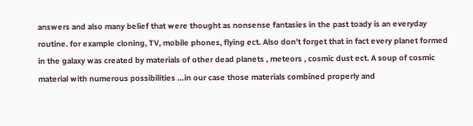answers and also many belief that were thought as nonsense fantasies in the past toady is an everyday routine. for example cloning, TV, mobile phones, flying ect. Also don’t forget that in fact every planet formed in the galaxy was created by materials of other dead planets , meteors , cosmic dust ect. A soup of cosmic material with numerous possibilities …in our case those materials combined properly and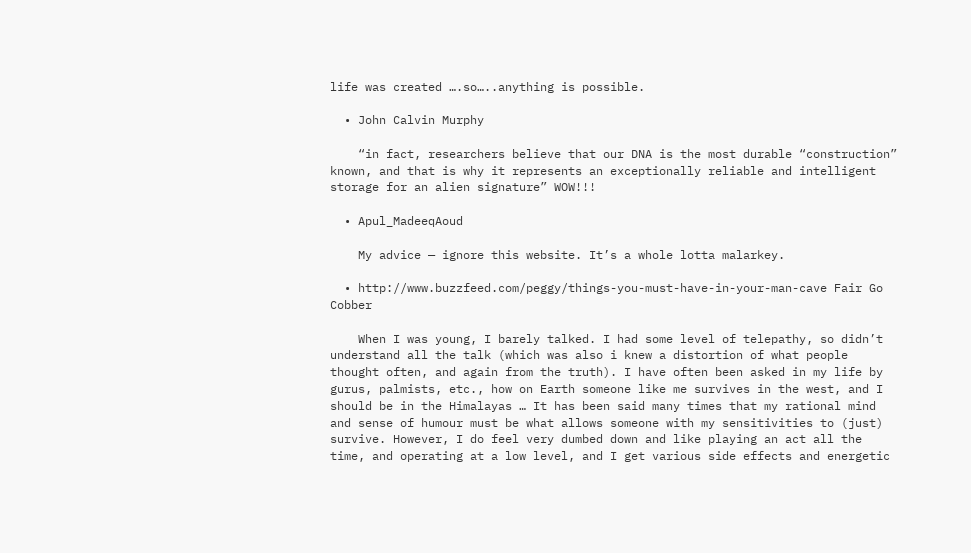life was created ….so…..anything is possible.

  • John Calvin Murphy

    “in fact, researchers believe that our DNA is the most durable “construction” known, and that is why it represents an exceptionally reliable and intelligent storage for an alien signature” WOW!!!

  • Apul_MadeeqAoud

    My advice — ignore this website. It’s a whole lotta malarkey.

  • http://www.buzzfeed.com/peggy/things-you-must-have-in-your-man-cave Fair Go Cobber

    When I was young, I barely talked. I had some level of telepathy, so didn’t understand all the talk (which was also i knew a distortion of what people thought often, and again from the truth). I have often been asked in my life by gurus, palmists, etc., how on Earth someone like me survives in the west, and I should be in the Himalayas … It has been said many times that my rational mind and sense of humour must be what allows someone with my sensitivities to (just) survive. However, I do feel very dumbed down and like playing an act all the time, and operating at a low level, and I get various side effects and energetic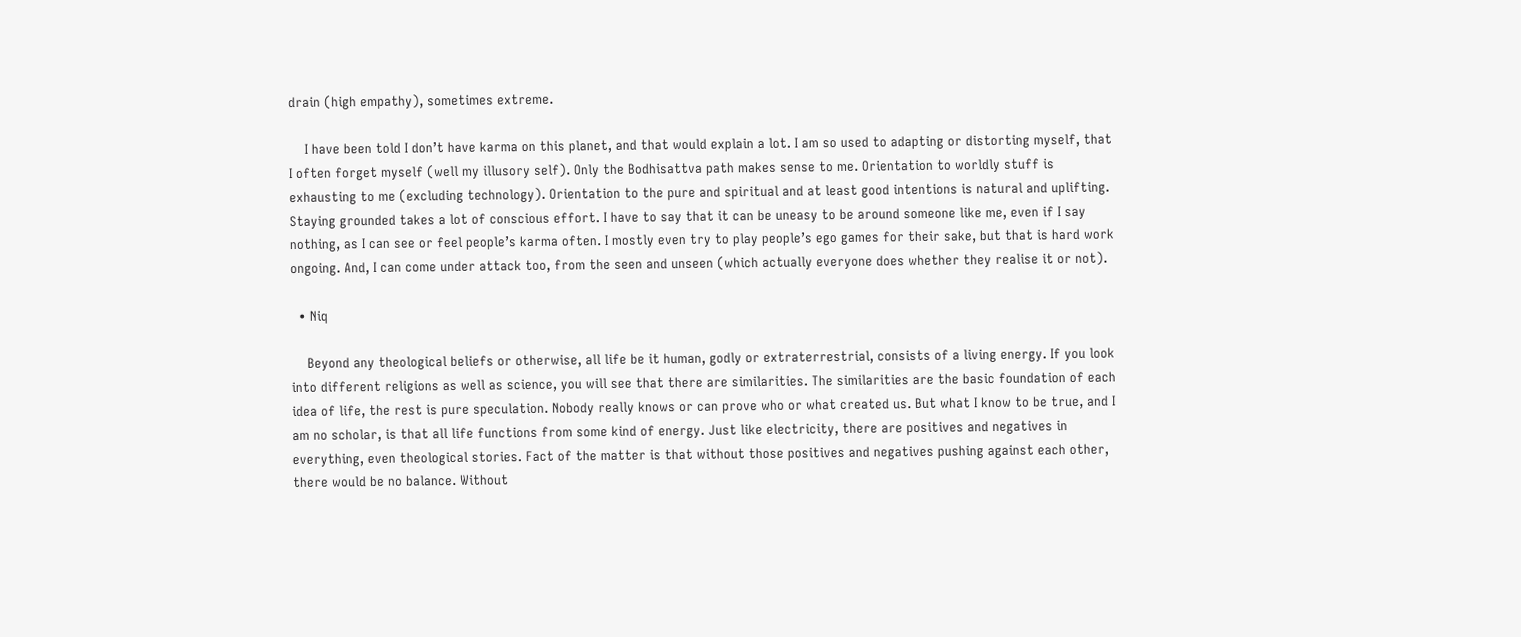drain (high empathy), sometimes extreme.

    I have been told I don’t have karma on this planet, and that would explain a lot. I am so used to adapting or distorting myself, that I often forget myself (well my illusory self). Only the Bodhisattva path makes sense to me. Orientation to worldly stuff is exhausting to me (excluding technology). Orientation to the pure and spiritual and at least good intentions is natural and uplifting. Staying grounded takes a lot of conscious effort. I have to say that it can be uneasy to be around someone like me, even if I say nothing, as I can see or feel people’s karma often. I mostly even try to play people’s ego games for their sake, but that is hard work ongoing. And, I can come under attack too, from the seen and unseen (which actually everyone does whether they realise it or not).

  • Niq

    Beyond any theological beliefs or otherwise, all life be it human, godly or extraterrestrial, consists of a living energy. If you look into different religions as well as science, you will see that there are similarities. The similarities are the basic foundation of each idea of life, the rest is pure speculation. Nobody really knows or can prove who or what created us. But what I know to be true, and I am no scholar, is that all life functions from some kind of energy. Just like electricity, there are positives and negatives in everything, even theological stories. Fact of the matter is that without those positives and negatives pushing against each other, there would be no balance. Without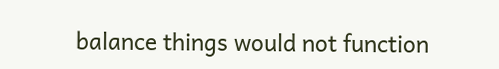balance things would not function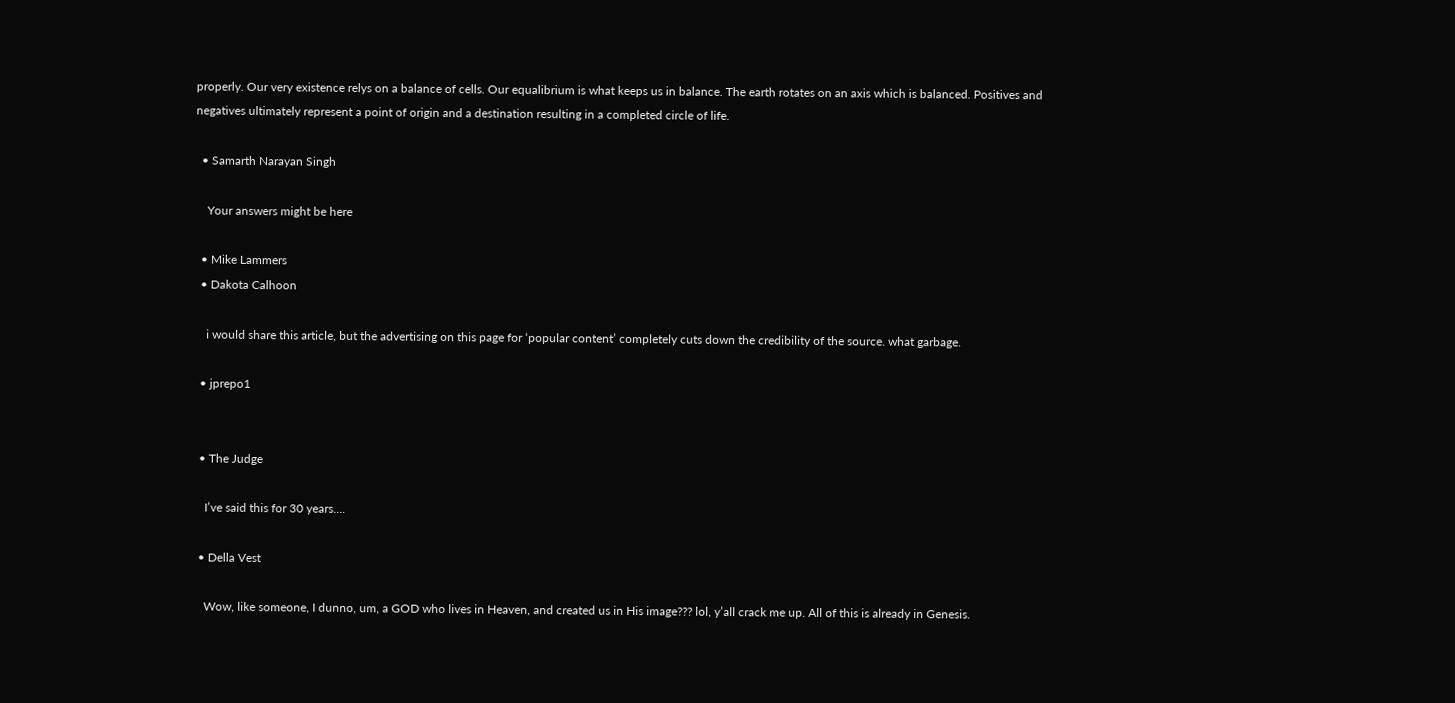properly. Our very existence relys on a balance of cells. Our equalibrium is what keeps us in balance. The earth rotates on an axis which is balanced. Positives and negatives ultimately represent a point of origin and a destination resulting in a completed circle of life.

  • Samarth Narayan Singh

    Your answers might be here

  • Mike Lammers
  • Dakota Calhoon

    i would share this article, but the advertising on this page for ‘popular content’ completely cuts down the credibility of the source. what garbage.

  • jprepo1


  • The Judge

    I’ve said this for 30 years….

  • Della Vest

    Wow, like someone, I dunno, um, a GOD who lives in Heaven, and created us in His image??? lol, y’all crack me up. All of this is already in Genesis.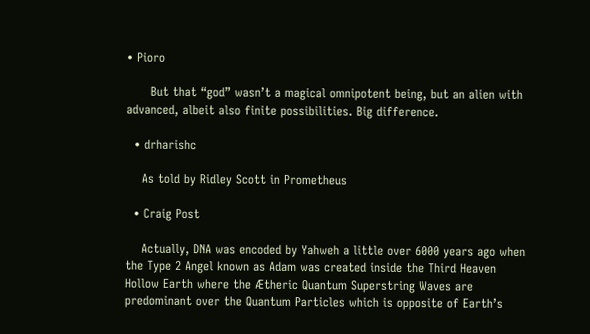• Pioro

      But that “god” wasn’t a magical omnipotent being, but an alien with advanced, albeit also finite possibilities. Big difference.

  • drharishc

    As told by Ridley Scott in Prometheus

  • Craig Post

    Actually, DNA was encoded by Yahweh a little over 6000 years ago when the Type 2 Angel known as Adam was created inside the Third Heaven Hollow Earth where the Ætheric Quantum Superstring Waves are predominant over the Quantum Particles which is opposite of Earth’s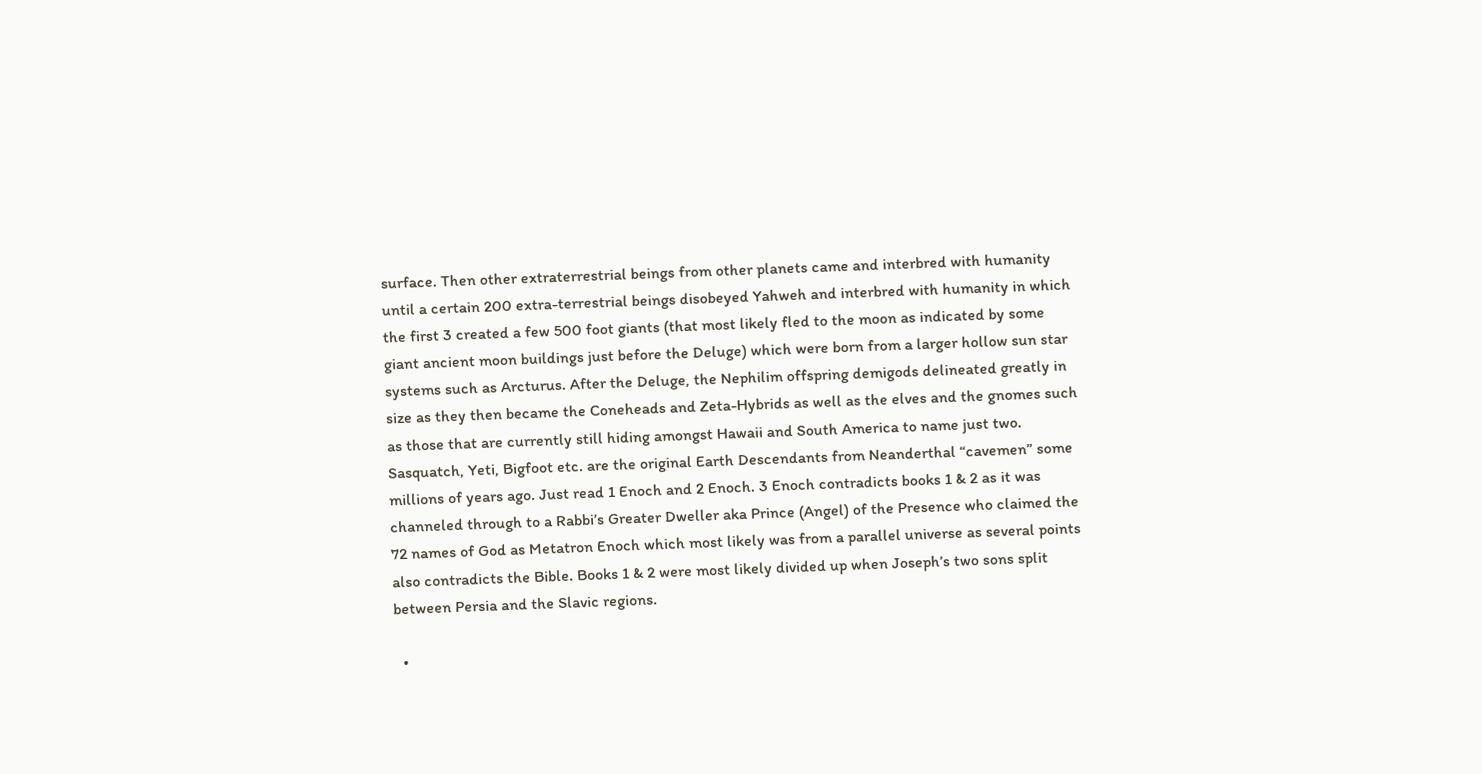surface. Then other extraterrestrial beings from other planets came and interbred with humanity until a certain 200 extra-terrestrial beings disobeyed Yahweh and interbred with humanity in which the first 3 created a few 500 foot giants (that most likely fled to the moon as indicated by some giant ancient moon buildings just before the Deluge) which were born from a larger hollow sun star systems such as Arcturus. After the Deluge, the Nephilim offspring demigods delineated greatly in size as they then became the Coneheads and Zeta-Hybrids as well as the elves and the gnomes such as those that are currently still hiding amongst Hawaii and South America to name just two. Sasquatch, Yeti, Bigfoot etc. are the original Earth Descendants from Neanderthal “cavemen” some millions of years ago. Just read 1 Enoch and 2 Enoch. 3 Enoch contradicts books 1 & 2 as it was channeled through to a Rabbi’s Greater Dweller aka Prince (Angel) of the Presence who claimed the 72 names of God as Metatron Enoch which most likely was from a parallel universe as several points also contradicts the Bible. Books 1 & 2 were most likely divided up when Joseph’s two sons split between Persia and the Slavic regions.

  •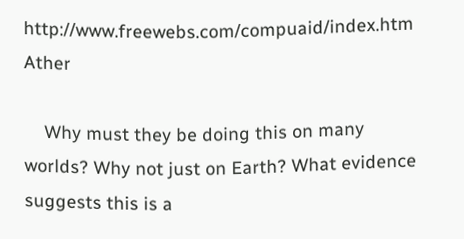http://www.freewebs.com/compuaid/index.htm Ather

    Why must they be doing this on many worlds? Why not just on Earth? What evidence suggests this is a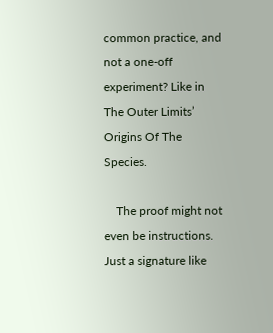common practice, and not a one-off experiment? Like in The Outer Limits’ Origins Of The Species.

    The proof might not even be instructions. Just a signature like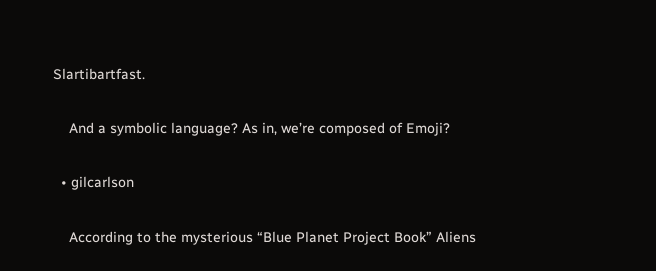Slartibartfast.

    And a symbolic language? As in, we’re composed of Emoji?

  • gilcarlson

    According to the mysterious “Blue Planet Project Book” Aliens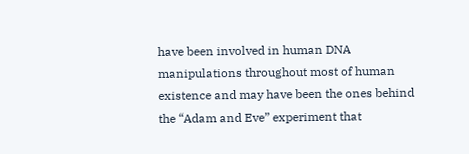have been involved in human DNA manipulations throughout most of human existence and may have been the ones behind the “Adam and Eve” experiment that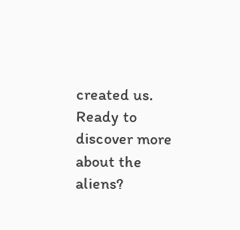created us. Ready to discover more about the aliens?